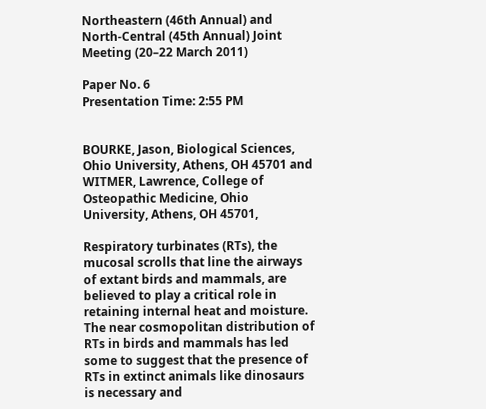Northeastern (46th Annual) and North-Central (45th Annual) Joint Meeting (20–22 March 2011)

Paper No. 6
Presentation Time: 2:55 PM


BOURKE, Jason, Biological Sciences, Ohio University, Athens, OH 45701 and WITMER, Lawrence, College of Osteopathic Medicine, Ohio University, Athens, OH 45701,

Respiratory turbinates (RTs), the mucosal scrolls that line the airways of extant birds and mammals, are believed to play a critical role in retaining internal heat and moisture. The near cosmopolitan distribution of RTs in birds and mammals has led some to suggest that the presence of RTs in extinct animals like dinosaurs is necessary and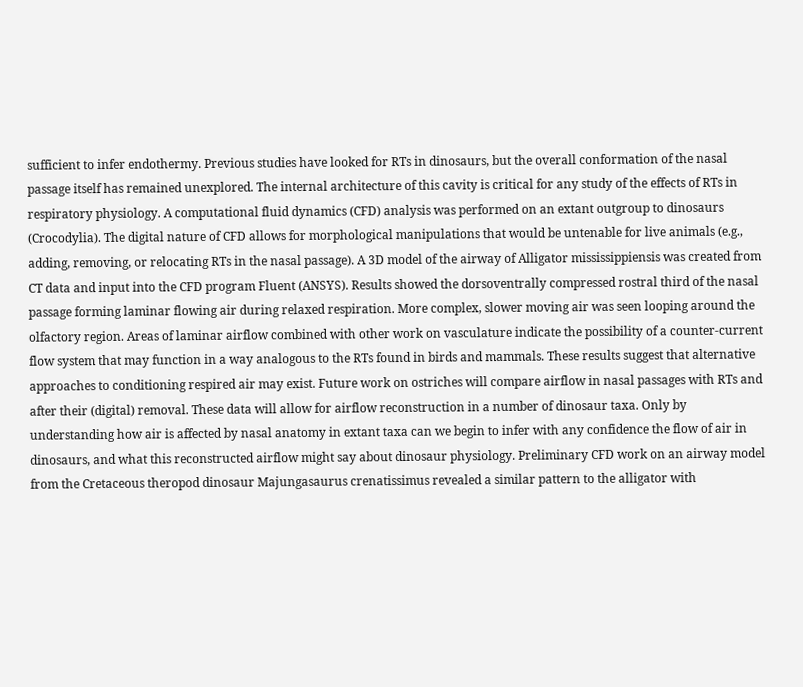sufficient to infer endothermy. Previous studies have looked for RTs in dinosaurs, but the overall conformation of the nasal passage itself has remained unexplored. The internal architecture of this cavity is critical for any study of the effects of RTs in respiratory physiology. A computational fluid dynamics (CFD) analysis was performed on an extant outgroup to dinosaurs (Crocodylia). The digital nature of CFD allows for morphological manipulations that would be untenable for live animals (e.g., adding, removing, or relocating RTs in the nasal passage). A 3D model of the airway of Alligator mississippiensis was created from CT data and input into the CFD program Fluent (ANSYS). Results showed the dorsoventrally compressed rostral third of the nasal passage forming laminar flowing air during relaxed respiration. More complex, slower moving air was seen looping around the olfactory region. Areas of laminar airflow combined with other work on vasculature indicate the possibility of a counter-current flow system that may function in a way analogous to the RTs found in birds and mammals. These results suggest that alternative approaches to conditioning respired air may exist. Future work on ostriches will compare airflow in nasal passages with RTs and after their (digital) removal. These data will allow for airflow reconstruction in a number of dinosaur taxa. Only by understanding how air is affected by nasal anatomy in extant taxa can we begin to infer with any confidence the flow of air in dinosaurs, and what this reconstructed airflow might say about dinosaur physiology. Preliminary CFD work on an airway model from the Cretaceous theropod dinosaur Majungasaurus crenatissimus revealed a similar pattern to the alligator with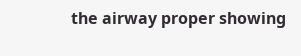the airway proper showing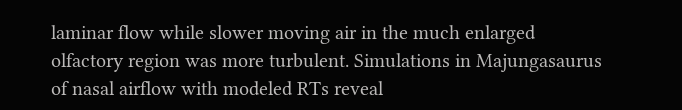laminar flow while slower moving air in the much enlarged olfactory region was more turbulent. Simulations in Majungasaurus of nasal airflow with modeled RTs reveal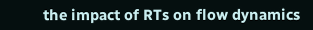the impact of RTs on flow dynamics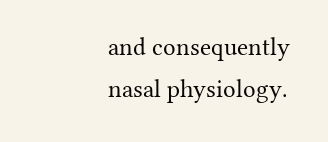and consequently nasal physiology.